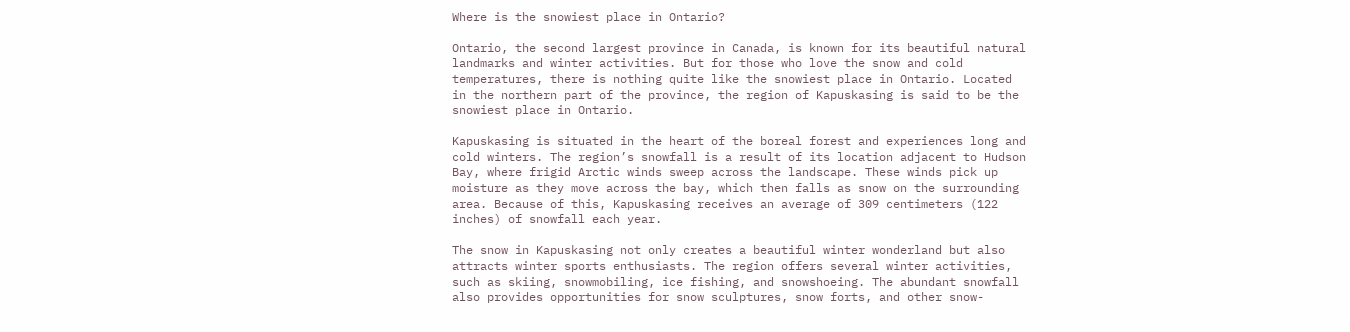Where is the snowiest place in Ontario?

Ontario, the second largest province in Canada, is known for its beautiful natural landmarks and winter activities. But for those who love the snow and cold temperatures, there is nothing quite like the snowiest place in Ontario. Located in the northern part of the province, the region of Kapuskasing is said to be the snowiest place in Ontario.

Kapuskasing is situated in the heart of the boreal forest and experiences long and cold winters. The region’s snowfall is a result of its location adjacent to Hudson Bay, where frigid Arctic winds sweep across the landscape. These winds pick up moisture as they move across the bay, which then falls as snow on the surrounding area. Because of this, Kapuskasing receives an average of 309 centimeters (122 inches) of snowfall each year.

The snow in Kapuskasing not only creates a beautiful winter wonderland but also attracts winter sports enthusiasts. The region offers several winter activities, such as skiing, snowmobiling, ice fishing, and snowshoeing. The abundant snowfall also provides opportunities for snow sculptures, snow forts, and other snow-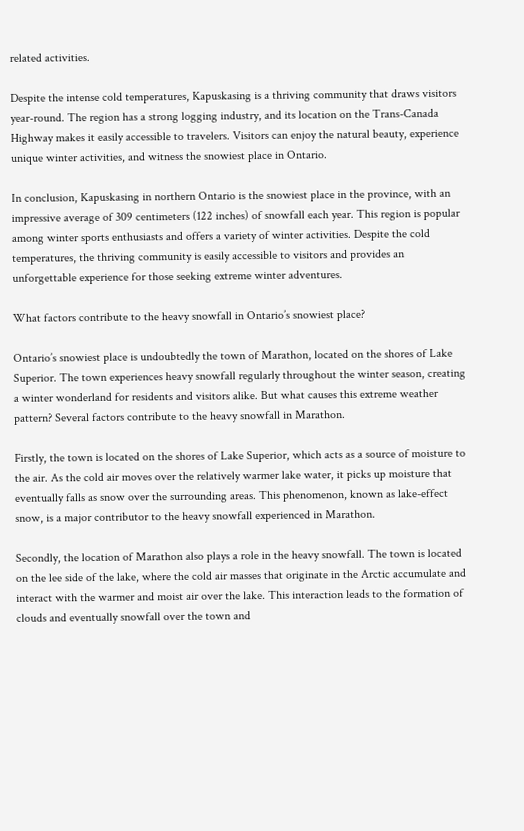related activities.

Despite the intense cold temperatures, Kapuskasing is a thriving community that draws visitors year-round. The region has a strong logging industry, and its location on the Trans-Canada Highway makes it easily accessible to travelers. Visitors can enjoy the natural beauty, experience unique winter activities, and witness the snowiest place in Ontario.

In conclusion, Kapuskasing in northern Ontario is the snowiest place in the province, with an impressive average of 309 centimeters (122 inches) of snowfall each year. This region is popular among winter sports enthusiasts and offers a variety of winter activities. Despite the cold temperatures, the thriving community is easily accessible to visitors and provides an unforgettable experience for those seeking extreme winter adventures.

What factors contribute to the heavy snowfall in Ontario’s snowiest place?

Ontario’s snowiest place is undoubtedly the town of Marathon, located on the shores of Lake Superior. The town experiences heavy snowfall regularly throughout the winter season, creating a winter wonderland for residents and visitors alike. But what causes this extreme weather pattern? Several factors contribute to the heavy snowfall in Marathon.

Firstly, the town is located on the shores of Lake Superior, which acts as a source of moisture to the air. As the cold air moves over the relatively warmer lake water, it picks up moisture that eventually falls as snow over the surrounding areas. This phenomenon, known as lake-effect snow, is a major contributor to the heavy snowfall experienced in Marathon.

Secondly, the location of Marathon also plays a role in the heavy snowfall. The town is located on the lee side of the lake, where the cold air masses that originate in the Arctic accumulate and interact with the warmer and moist air over the lake. This interaction leads to the formation of clouds and eventually snowfall over the town and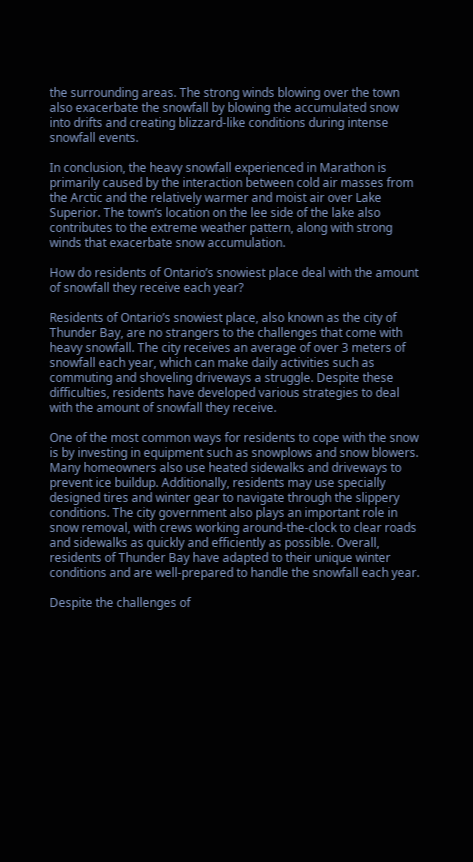the surrounding areas. The strong winds blowing over the town also exacerbate the snowfall by blowing the accumulated snow into drifts and creating blizzard-like conditions during intense snowfall events.

In conclusion, the heavy snowfall experienced in Marathon is primarily caused by the interaction between cold air masses from the Arctic and the relatively warmer and moist air over Lake Superior. The town’s location on the lee side of the lake also contributes to the extreme weather pattern, along with strong winds that exacerbate snow accumulation.

How do residents of Ontario’s snowiest place deal with the amount of snowfall they receive each year?

Residents of Ontario’s snowiest place, also known as the city of Thunder Bay, are no strangers to the challenges that come with heavy snowfall. The city receives an average of over 3 meters of snowfall each year, which can make daily activities such as commuting and shoveling driveways a struggle. Despite these difficulties, residents have developed various strategies to deal with the amount of snowfall they receive.

One of the most common ways for residents to cope with the snow is by investing in equipment such as snowplows and snow blowers. Many homeowners also use heated sidewalks and driveways to prevent ice buildup. Additionally, residents may use specially designed tires and winter gear to navigate through the slippery conditions. The city government also plays an important role in snow removal, with crews working around-the-clock to clear roads and sidewalks as quickly and efficiently as possible. Overall, residents of Thunder Bay have adapted to their unique winter conditions and are well-prepared to handle the snowfall each year.

Despite the challenges of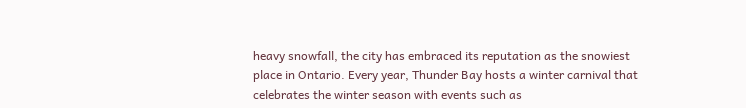heavy snowfall, the city has embraced its reputation as the snowiest place in Ontario. Every year, Thunder Bay hosts a winter carnival that celebrates the winter season with events such as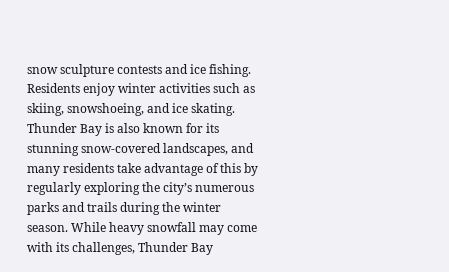snow sculpture contests and ice fishing. Residents enjoy winter activities such as skiing, snowshoeing, and ice skating. Thunder Bay is also known for its stunning snow-covered landscapes, and many residents take advantage of this by regularly exploring the city’s numerous parks and trails during the winter season. While heavy snowfall may come with its challenges, Thunder Bay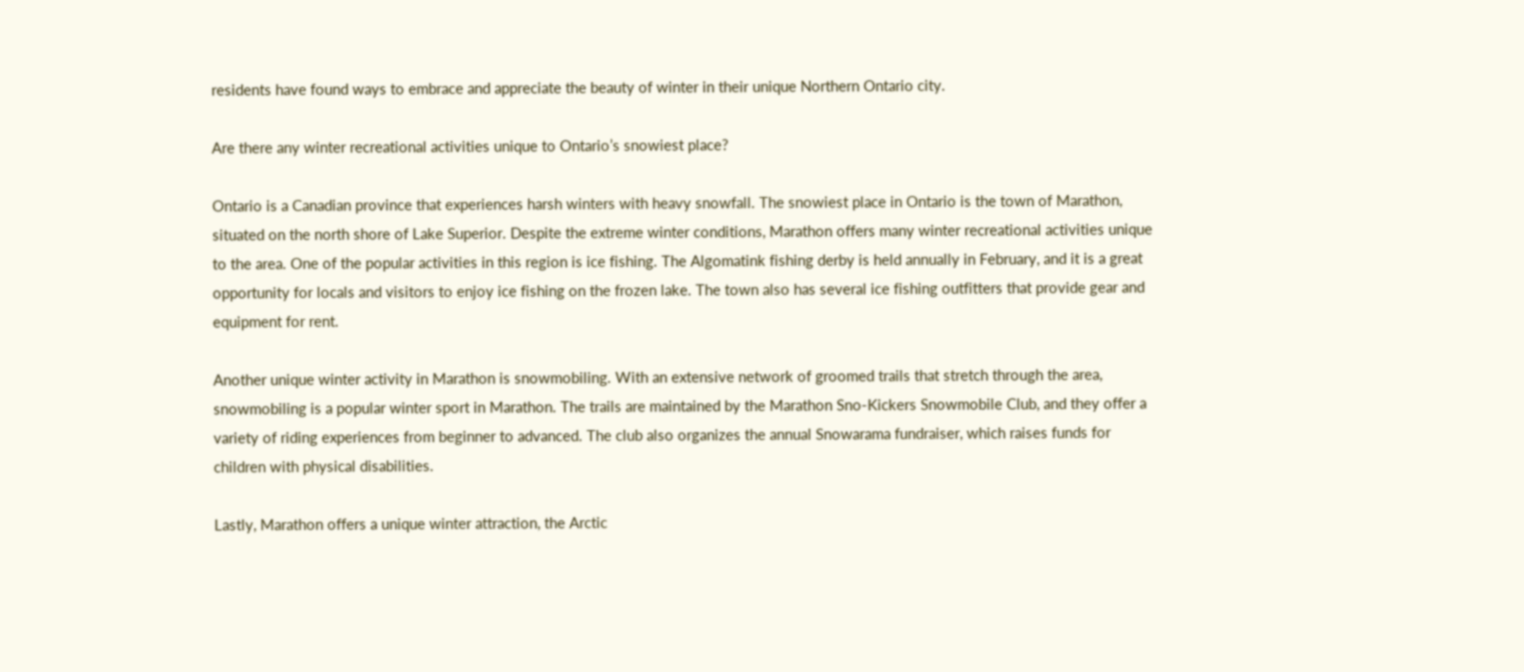residents have found ways to embrace and appreciate the beauty of winter in their unique Northern Ontario city.

Are there any winter recreational activities unique to Ontario’s snowiest place?

Ontario is a Canadian province that experiences harsh winters with heavy snowfall. The snowiest place in Ontario is the town of Marathon, situated on the north shore of Lake Superior. Despite the extreme winter conditions, Marathon offers many winter recreational activities unique to the area. One of the popular activities in this region is ice fishing. The Algomatink fishing derby is held annually in February, and it is a great opportunity for locals and visitors to enjoy ice fishing on the frozen lake. The town also has several ice fishing outfitters that provide gear and equipment for rent.

Another unique winter activity in Marathon is snowmobiling. With an extensive network of groomed trails that stretch through the area, snowmobiling is a popular winter sport in Marathon. The trails are maintained by the Marathon Sno-Kickers Snowmobile Club, and they offer a variety of riding experiences from beginner to advanced. The club also organizes the annual Snowarama fundraiser, which raises funds for children with physical disabilities.

Lastly, Marathon offers a unique winter attraction, the Arctic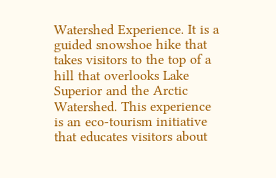Watershed Experience. It is a guided snowshoe hike that takes visitors to the top of a hill that overlooks Lake Superior and the Arctic Watershed. This experience is an eco-tourism initiative that educates visitors about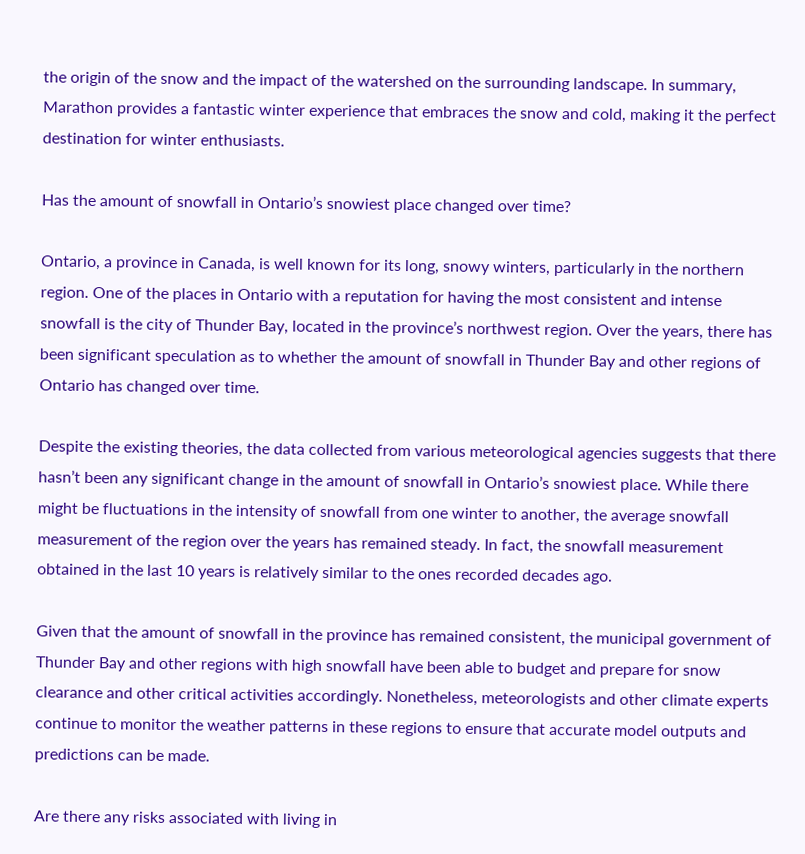the origin of the snow and the impact of the watershed on the surrounding landscape. In summary, Marathon provides a fantastic winter experience that embraces the snow and cold, making it the perfect destination for winter enthusiasts.

Has the amount of snowfall in Ontario’s snowiest place changed over time?

Ontario, a province in Canada, is well known for its long, snowy winters, particularly in the northern region. One of the places in Ontario with a reputation for having the most consistent and intense snowfall is the city of Thunder Bay, located in the province’s northwest region. Over the years, there has been significant speculation as to whether the amount of snowfall in Thunder Bay and other regions of Ontario has changed over time.

Despite the existing theories, the data collected from various meteorological agencies suggests that there hasn’t been any significant change in the amount of snowfall in Ontario’s snowiest place. While there might be fluctuations in the intensity of snowfall from one winter to another, the average snowfall measurement of the region over the years has remained steady. In fact, the snowfall measurement obtained in the last 10 years is relatively similar to the ones recorded decades ago.

Given that the amount of snowfall in the province has remained consistent, the municipal government of Thunder Bay and other regions with high snowfall have been able to budget and prepare for snow clearance and other critical activities accordingly. Nonetheless, meteorologists and other climate experts continue to monitor the weather patterns in these regions to ensure that accurate model outputs and predictions can be made.

Are there any risks associated with living in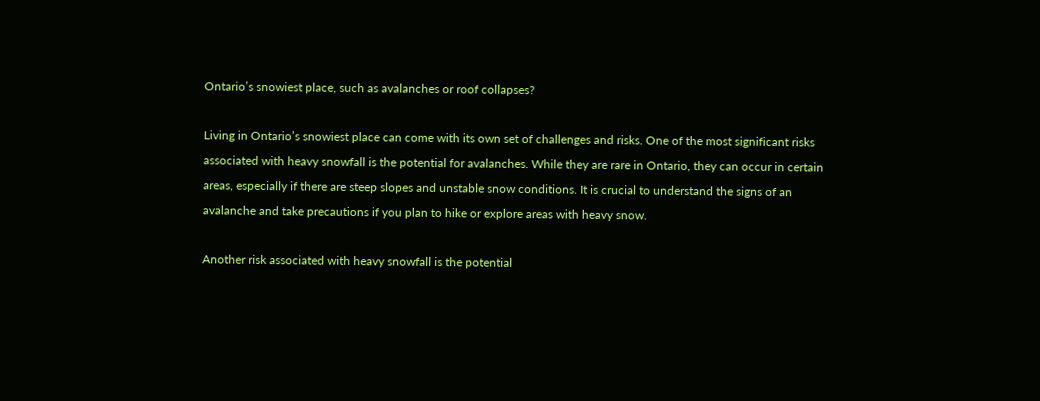Ontario’s snowiest place, such as avalanches or roof collapses?

Living in Ontario’s snowiest place can come with its own set of challenges and risks. One of the most significant risks associated with heavy snowfall is the potential for avalanches. While they are rare in Ontario, they can occur in certain areas, especially if there are steep slopes and unstable snow conditions. It is crucial to understand the signs of an avalanche and take precautions if you plan to hike or explore areas with heavy snow.

Another risk associated with heavy snowfall is the potential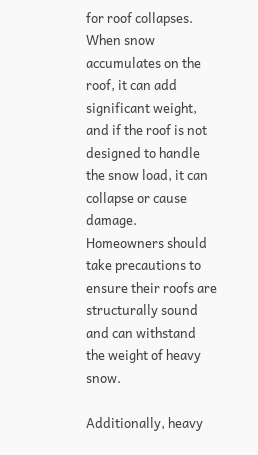for roof collapses. When snow accumulates on the roof, it can add significant weight, and if the roof is not designed to handle the snow load, it can collapse or cause damage. Homeowners should take precautions to ensure their roofs are structurally sound and can withstand the weight of heavy snow.

Additionally, heavy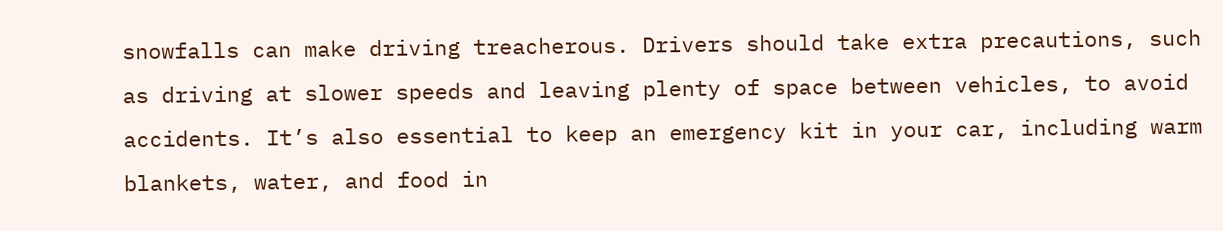snowfalls can make driving treacherous. Drivers should take extra precautions, such as driving at slower speeds and leaving plenty of space between vehicles, to avoid accidents. It’s also essential to keep an emergency kit in your car, including warm blankets, water, and food in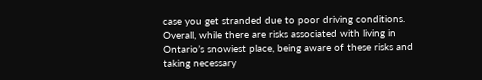case you get stranded due to poor driving conditions. Overall, while there are risks associated with living in Ontario’s snowiest place, being aware of these risks and taking necessary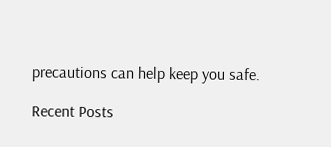precautions can help keep you safe.

Recent Posts